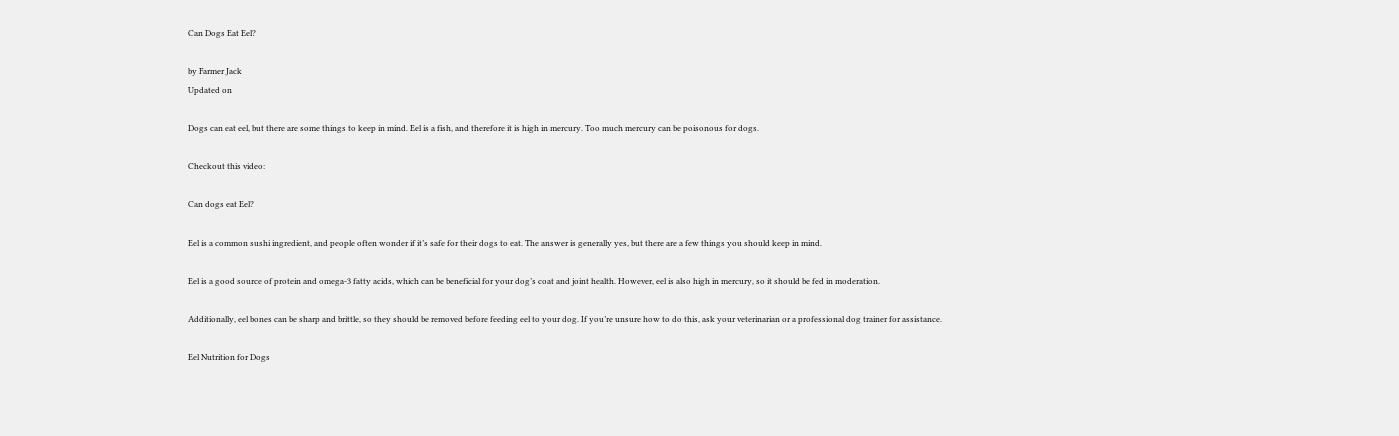Can Dogs Eat Eel?

by Farmer Jack
Updated on

Dogs can eat eel, but there are some things to keep in mind. Eel is a fish, and therefore it is high in mercury. Too much mercury can be poisonous for dogs.

Checkout this video:

Can dogs eat Eel?

Eel is a common sushi ingredient, and people often wonder if it’s safe for their dogs to eat. The answer is generally yes, but there are a few things you should keep in mind.

Eel is a good source of protein and omega-3 fatty acids, which can be beneficial for your dog’s coat and joint health. However, eel is also high in mercury, so it should be fed in moderation.

Additionally, eel bones can be sharp and brittle, so they should be removed before feeding eel to your dog. If you’re unsure how to do this, ask your veterinarian or a professional dog trainer for assistance.

Eel Nutrition for Dogs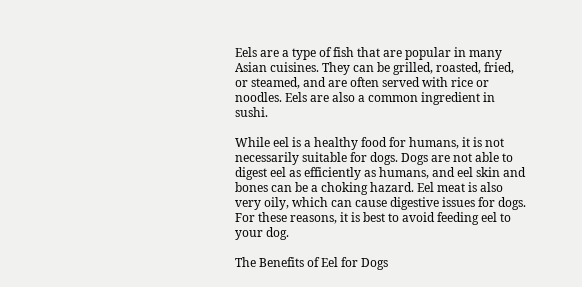Eels are a type of fish that are popular in many Asian cuisines. They can be grilled, roasted, fried, or steamed, and are often served with rice or noodles. Eels are also a common ingredient in sushi.

While eel is a healthy food for humans, it is not necessarily suitable for dogs. Dogs are not able to digest eel as efficiently as humans, and eel skin and bones can be a choking hazard. Eel meat is also very oily, which can cause digestive issues for dogs. For these reasons, it is best to avoid feeding eel to your dog.

The Benefits of Eel for Dogs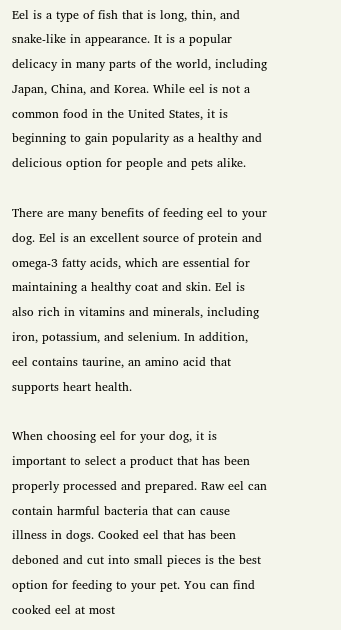Eel is a type of fish that is long, thin, and snake-like in appearance. It is a popular delicacy in many parts of the world, including Japan, China, and Korea. While eel is not a common food in the United States, it is beginning to gain popularity as a healthy and delicious option for people and pets alike.

There are many benefits of feeding eel to your dog. Eel is an excellent source of protein and omega-3 fatty acids, which are essential for maintaining a healthy coat and skin. Eel is also rich in vitamins and minerals, including iron, potassium, and selenium. In addition, eel contains taurine, an amino acid that supports heart health.

When choosing eel for your dog, it is important to select a product that has been properly processed and prepared. Raw eel can contain harmful bacteria that can cause illness in dogs. Cooked eel that has been deboned and cut into small pieces is the best option for feeding to your pet. You can find cooked eel at most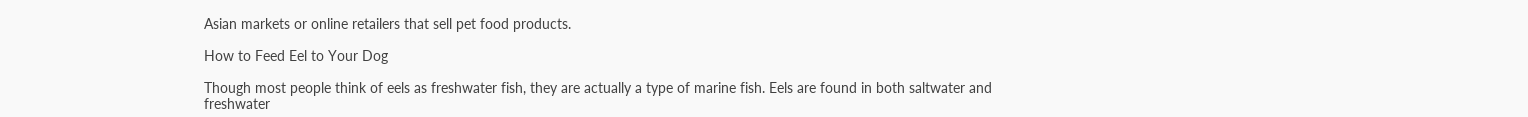Asian markets or online retailers that sell pet food products.

How to Feed Eel to Your Dog

Though most people think of eels as freshwater fish, they are actually a type of marine fish. Eels are found in both saltwater and freshwater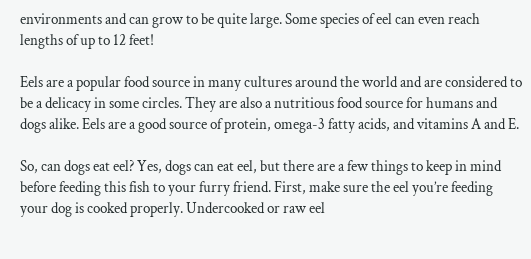environments and can grow to be quite large. Some species of eel can even reach lengths of up to 12 feet!

Eels are a popular food source in many cultures around the world and are considered to be a delicacy in some circles. They are also a nutritious food source for humans and dogs alike. Eels are a good source of protein, omega-3 fatty acids, and vitamins A and E.

So, can dogs eat eel? Yes, dogs can eat eel, but there are a few things to keep in mind before feeding this fish to your furry friend. First, make sure the eel you’re feeding your dog is cooked properly. Undercooked or raw eel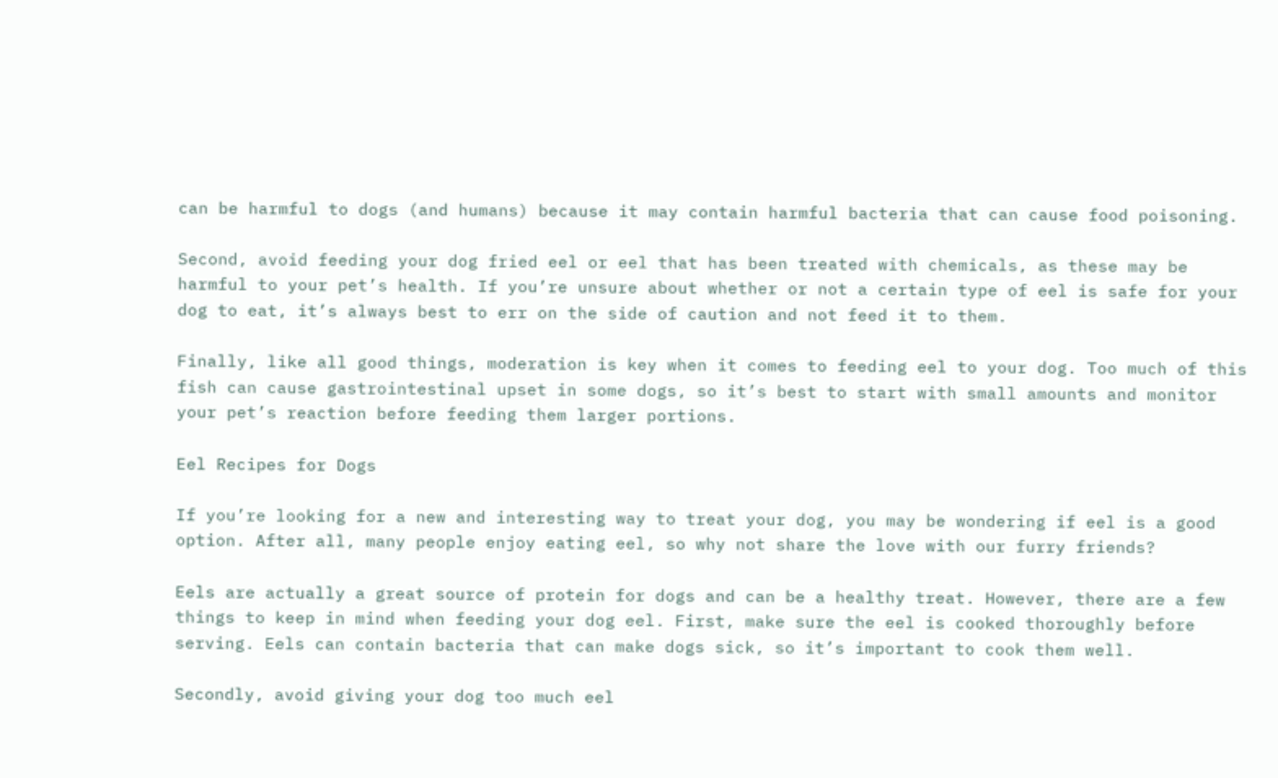can be harmful to dogs (and humans) because it may contain harmful bacteria that can cause food poisoning.

Second, avoid feeding your dog fried eel or eel that has been treated with chemicals, as these may be harmful to your pet’s health. If you’re unsure about whether or not a certain type of eel is safe for your dog to eat, it’s always best to err on the side of caution and not feed it to them.

Finally, like all good things, moderation is key when it comes to feeding eel to your dog. Too much of this fish can cause gastrointestinal upset in some dogs, so it’s best to start with small amounts and monitor your pet’s reaction before feeding them larger portions.

Eel Recipes for Dogs

If you’re looking for a new and interesting way to treat your dog, you may be wondering if eel is a good option. After all, many people enjoy eating eel, so why not share the love with our furry friends?

Eels are actually a great source of protein for dogs and can be a healthy treat. However, there are a few things to keep in mind when feeding your dog eel. First, make sure the eel is cooked thoroughly before serving. Eels can contain bacteria that can make dogs sick, so it’s important to cook them well.

Secondly, avoid giving your dog too much eel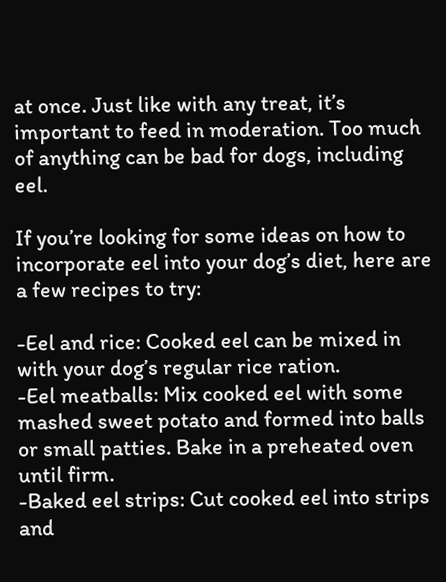at once. Just like with any treat, it’s important to feed in moderation. Too much of anything can be bad for dogs, including eel.

If you’re looking for some ideas on how to incorporate eel into your dog’s diet, here are a few recipes to try:

-Eel and rice: Cooked eel can be mixed in with your dog’s regular rice ration.
-Eel meatballs: Mix cooked eel with some mashed sweet potato and formed into balls or small patties. Bake in a preheated oven until firm.
-Baked eel strips: Cut cooked eel into strips and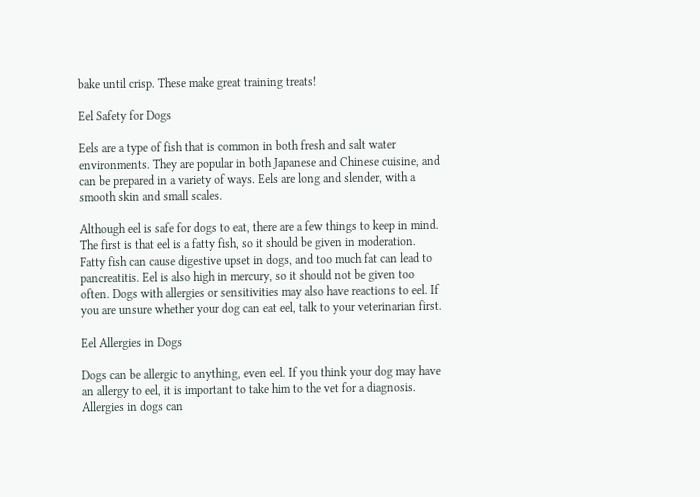bake until crisp. These make great training treats!

Eel Safety for Dogs

Eels are a type of fish that is common in both fresh and salt water environments. They are popular in both Japanese and Chinese cuisine, and can be prepared in a variety of ways. Eels are long and slender, with a smooth skin and small scales.

Although eel is safe for dogs to eat, there are a few things to keep in mind. The first is that eel is a fatty fish, so it should be given in moderation. Fatty fish can cause digestive upset in dogs, and too much fat can lead to pancreatitis. Eel is also high in mercury, so it should not be given too often. Dogs with allergies or sensitivities may also have reactions to eel. If you are unsure whether your dog can eat eel, talk to your veterinarian first.

Eel Allergies in Dogs

Dogs can be allergic to anything, even eel. If you think your dog may have an allergy to eel, it is important to take him to the vet for a diagnosis. Allergies in dogs can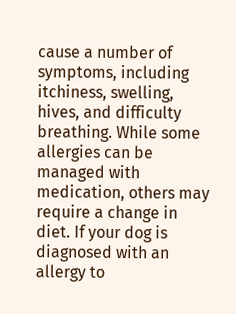cause a number of symptoms, including itchiness, swelling, hives, and difficulty breathing. While some allergies can be managed with medication, others may require a change in diet. If your dog is diagnosed with an allergy to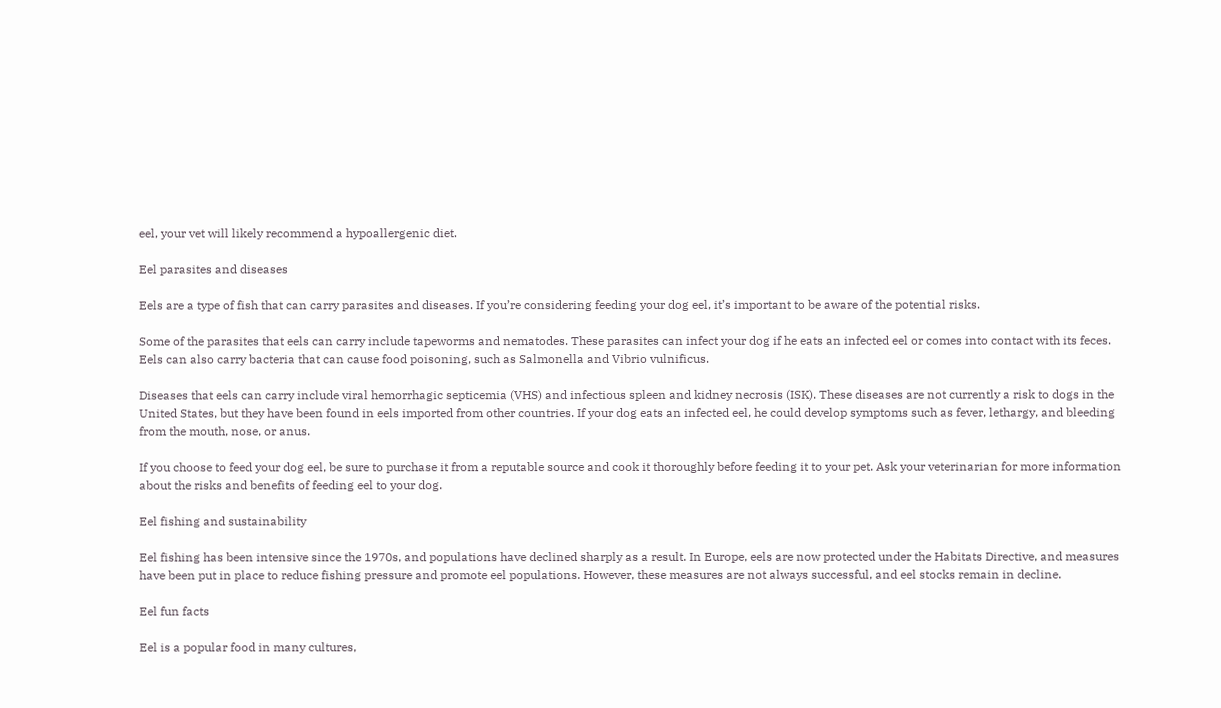eel, your vet will likely recommend a hypoallergenic diet.

Eel parasites and diseases

Eels are a type of fish that can carry parasites and diseases. If you’re considering feeding your dog eel, it’s important to be aware of the potential risks.

Some of the parasites that eels can carry include tapeworms and nematodes. These parasites can infect your dog if he eats an infected eel or comes into contact with its feces. Eels can also carry bacteria that can cause food poisoning, such as Salmonella and Vibrio vulnificus.

Diseases that eels can carry include viral hemorrhagic septicemia (VHS) and infectious spleen and kidney necrosis (ISK). These diseases are not currently a risk to dogs in the United States, but they have been found in eels imported from other countries. If your dog eats an infected eel, he could develop symptoms such as fever, lethargy, and bleeding from the mouth, nose, or anus.

If you choose to feed your dog eel, be sure to purchase it from a reputable source and cook it thoroughly before feeding it to your pet. Ask your veterinarian for more information about the risks and benefits of feeding eel to your dog.

Eel fishing and sustainability

Eel fishing has been intensive since the 1970s, and populations have declined sharply as a result. In Europe, eels are now protected under the Habitats Directive, and measures have been put in place to reduce fishing pressure and promote eel populations. However, these measures are not always successful, and eel stocks remain in decline.

Eel fun facts

Eel is a popular food in many cultures,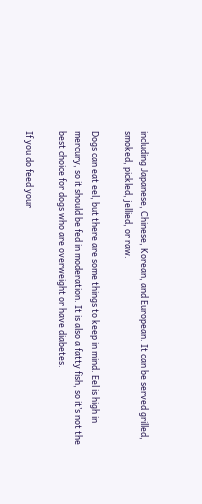including Japanese, Chinese, Korean, and European. It can be served grilled, smoked, pickled, jellied, or raw.

Dogs can eat eel, but there are some things to keep in mind. Eel is high in mercury, so it should be fed in moderation. It is also a fatty fish, so it’s not the best choice for dogs who are overweight or have diabetes.

If you do feed your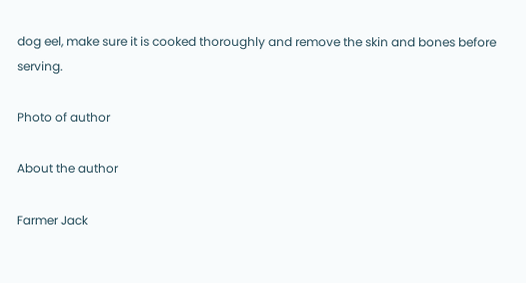dog eel, make sure it is cooked thoroughly and remove the skin and bones before serving.

Photo of author

About the author

Farmer Jack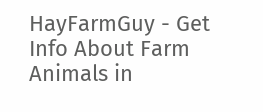HayFarmGuy - Get Info About Farm Animals in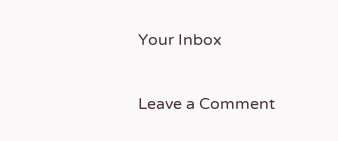Your Inbox

Leave a Comment